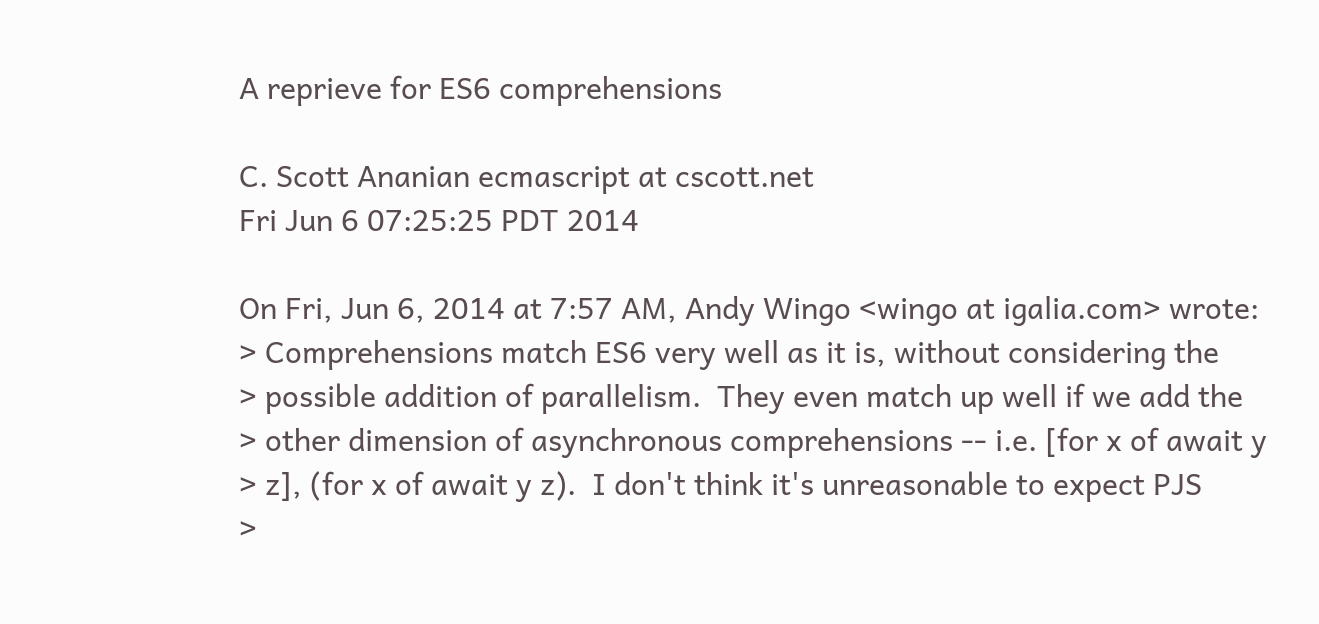A reprieve for ES6 comprehensions

C. Scott Ananian ecmascript at cscott.net
Fri Jun 6 07:25:25 PDT 2014

On Fri, Jun 6, 2014 at 7:57 AM, Andy Wingo <wingo at igalia.com> wrote:
> Comprehensions match ES6 very well as it is, without considering the
> possible addition of parallelism.  They even match up well if we add the
> other dimension of asynchronous comprehensions -- i.e. [for x of await y
> z], (for x of await y z).  I don't think it's unreasonable to expect PJS
>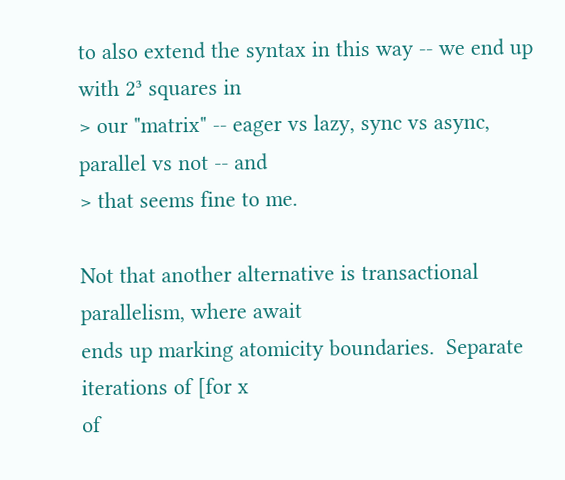to also extend the syntax in this way -- we end up with 2³ squares in
> our "matrix" -- eager vs lazy, sync vs async, parallel vs not -- and
> that seems fine to me.

Not that another alternative is transactional parallelism, where await
ends up marking atomicity boundaries.  Separate iterations of [for x
of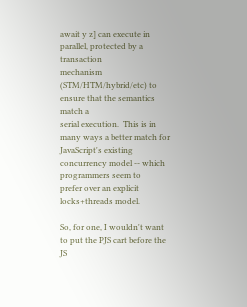await y z] can execute in parallel, protected by a transaction
mechanism (STM/HTM/hybrid/etc) to ensure that the semantics match a
serial execution.  This is in many ways a better match for
JavaScript's existing concurrency model -- which programmers seem to
prefer over an explicit locks+threads model.

So, for one, I wouldn't want to put the PJS cart before the JS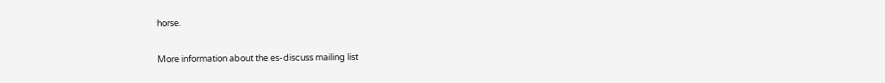horse.

More information about the es-discuss mailing list